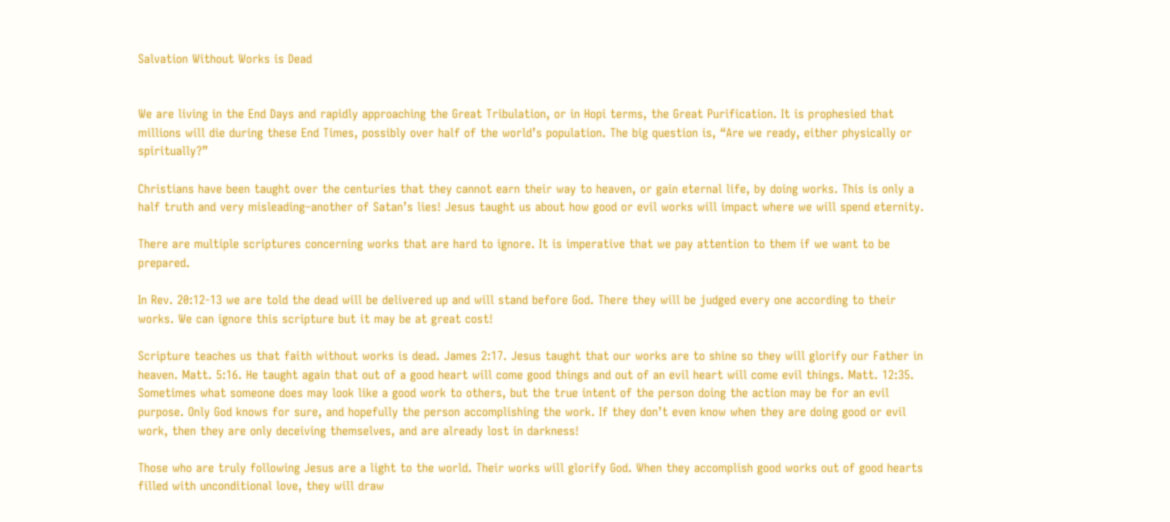Salvation Without Works is Dead


We are living in the End Days and rapidly approaching the Great Tribulation, or in Hopi terms, the Great Purification. It is prophesied that millions will die during these End Times, possibly over half of the world’s population. The big question is, “Are we ready, either physically or spiritually?”

Christians have been taught over the centuries that they cannot earn their way to heaven, or gain eternal life, by doing works. This is only a half truth and very misleading–another of Satan’s lies! Jesus taught us about how good or evil works will impact where we will spend eternity.

There are multiple scriptures concerning works that are hard to ignore. It is imperative that we pay attention to them if we want to be prepared.

In Rev. 20:12-13 we are told the dead will be delivered up and will stand before God. There they will be judged every one according to their works. We can ignore this scripture but it may be at great cost!

Scripture teaches us that faith without works is dead. James 2:17. Jesus taught that our works are to shine so they will glorify our Father in heaven. Matt. 5:16. He taught again that out of a good heart will come good things and out of an evil heart will come evil things. Matt. 12:35. Sometimes what someone does may look like a good work to others, but the true intent of the person doing the action may be for an evil purpose. Only God knows for sure, and hopefully the person accomplishing the work. If they don’t even know when they are doing good or evil work, then they are only deceiving themselves, and are already lost in darkness!

Those who are truly following Jesus are a light to the world. Their works will glorify God. When they accomplish good works out of good hearts filled with unconditional love, they will draw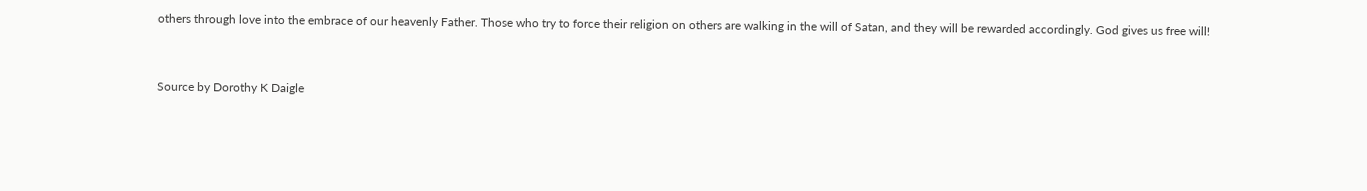others through love into the embrace of our heavenly Father. Those who try to force their religion on others are walking in the will of Satan, and they will be rewarded accordingly. God gives us free will!


Source by Dorothy K Daigle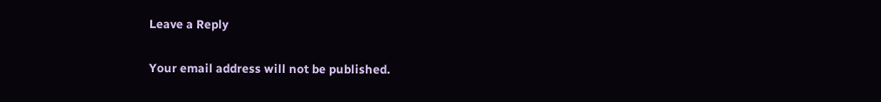Leave a Reply

Your email address will not be published.